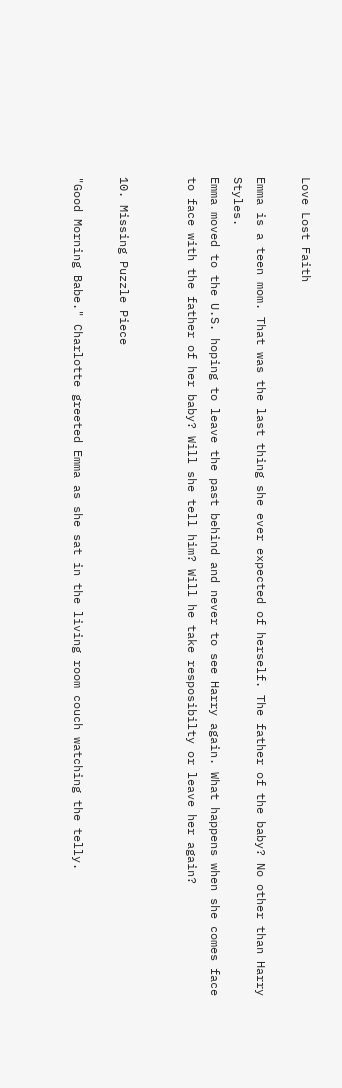Love Lost Faith

Emma is a teen mom. That was the last thing she ever expected of herself. The father of the baby? No other than Harry Styles.
Emma moved to the U.S. hoping to leave the past behind and never to see Harry again. What happens when she comes face to face with the father of her baby? Will she tell him? Will he take resposibilty or leave her again?


10. Missing Puzzle Piece

"Good Morning Babe." Charlotte greeted Emma as she sat in the living room couch watching the telly.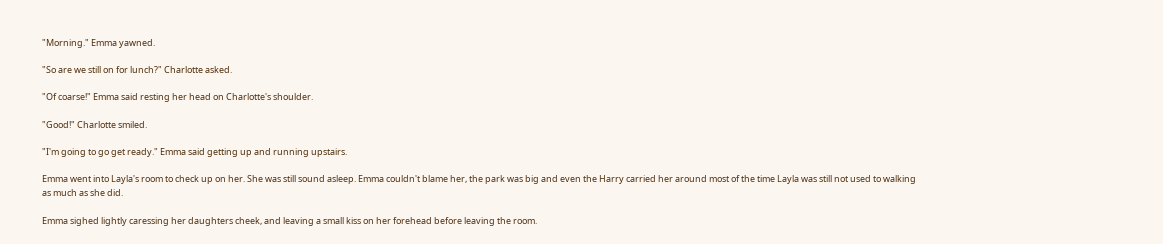"Morning." Emma yawned.

"So are we still on for lunch?" Charlotte asked.

"Of coarse!" Emma said resting her head on Charlotte's shoulder.

"Good!" Charlotte smiled.

"I'm going to go get ready." Emma said getting up and running upstairs.

Emma went into Layla's room to check up on her. She was still sound asleep. Emma couldn't blame her, the park was big and even the Harry carried her around most of the time Layla was still not used to walking as much as she did.

Emma sighed lightly caressing her daughters cheek, and leaving a small kiss on her forehead before leaving the room.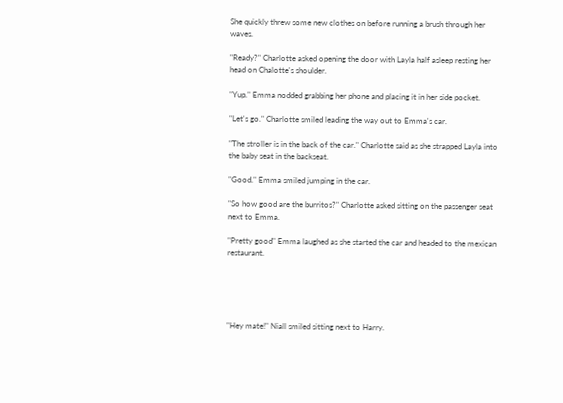She quickly threw some new clothes on before running a brush through her waves.

"Ready?" Charlotte asked opening the door with Layla half asleep resting her head on Chalotte's shoulder.

"Yup." Emma nodded grabbing her phone and placing it in her side pocket.

"Let's go." Charlotte smiled leading the way out to Emma's car.

"The stroller is in the back of the car." Charlotte said as she strapped Layla into the baby seat in the backseat.

"Good." Emma smiled jumping in the car.

"So how good are the burritos?" Charlotte asked sitting on the passenger seat next to Emma.

"Pretty good" Emma laughed as she started the car and headed to the mexican restaurant.





"Hey mate!" Niall smiled sitting next to Harry.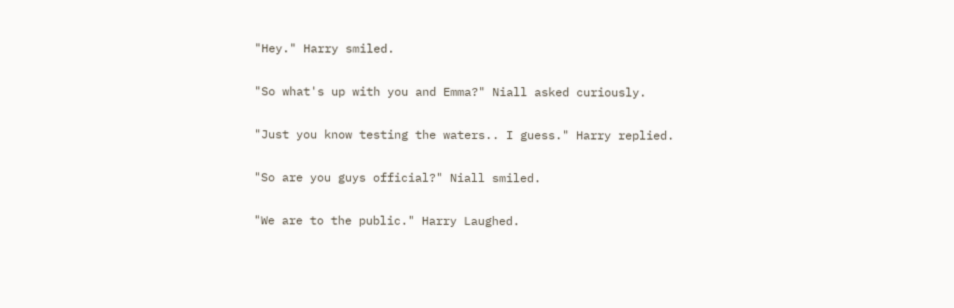"Hey." Harry smiled.

"So what's up with you and Emma?" Niall asked curiously.

"Just you know testing the waters.. I guess." Harry replied.

"So are you guys official?" Niall smiled.

"We are to the public." Harry Laughed.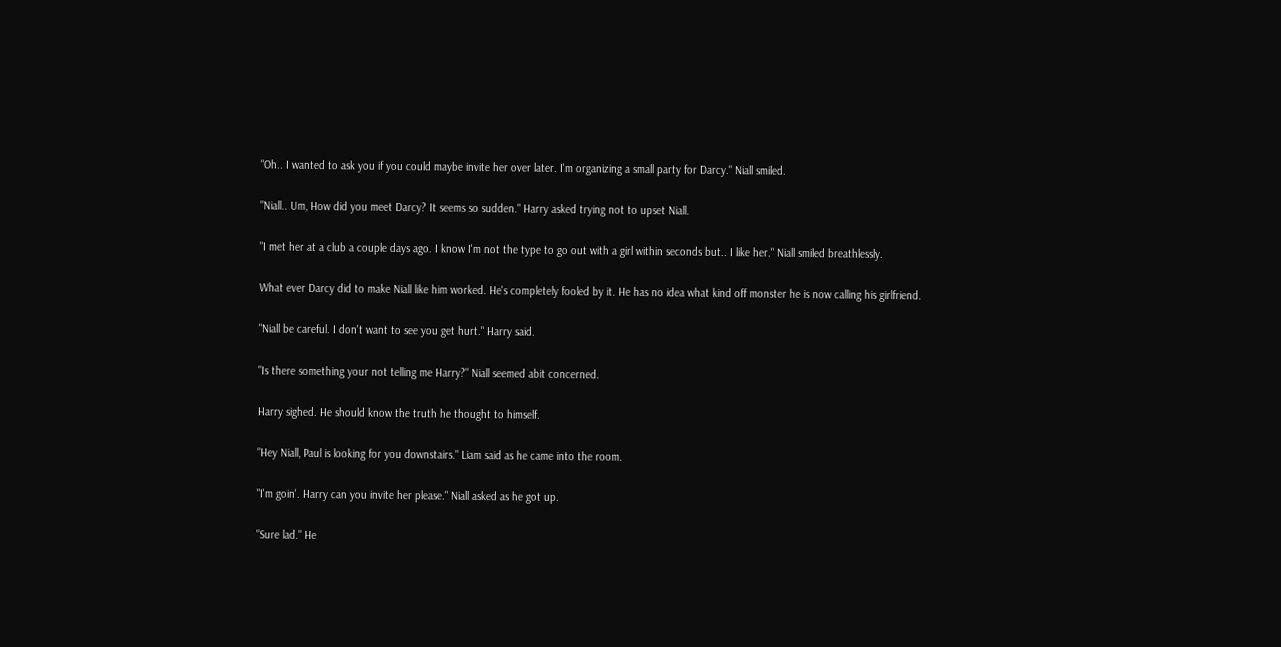"Oh.. I wanted to ask you if you could maybe invite her over later. I'm organizing a small party for Darcy." Niall smiled.

"Niall.. Um, How did you meet Darcy? It seems so sudden." Harry asked trying not to upset Niall.

"I met her at a club a couple days ago. I know I'm not the type to go out with a girl within seconds but.. I like her." Niall smiled breathlessly.

What ever Darcy did to make Niall like him worked. He's completely fooled by it. He has no idea what kind off monster he is now calling his girlfriend.

"Niall be careful. I don't want to see you get hurt." Harry said.

"Is there something your not telling me Harry?" Niall seemed abit concerned.

Harry sighed. He should know the truth he thought to himself.

"Hey Niall, Paul is looking for you downstairs." Liam said as he came into the room.

"I'm goin'. Harry can you invite her please." Niall asked as he got up.

"Sure lad." He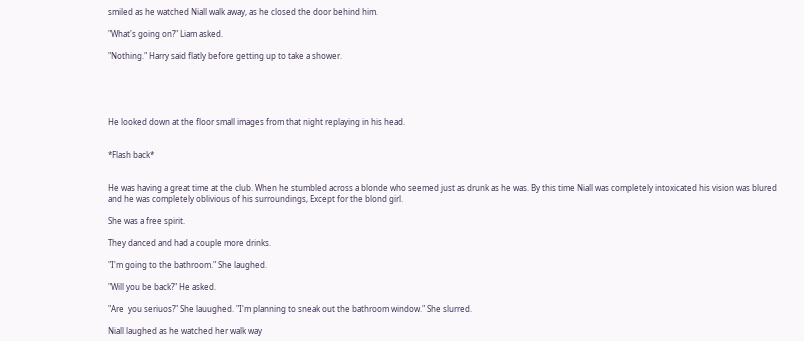smiled as he watched Niall walk away, as he closed the door behind him.

"What's going on?" Liam asked.

"Nothing." Harry said flatly before getting up to take a shower.





He looked down at the floor small images from that night replaying in his head.


*Flash back*


He was having a great time at the club. When he stumbled across a blonde who seemed just as drunk as he was. By this time Niall was completely intoxicated his vision was blured and he was completely oblivious of his surroundings, Except for the blond girl.

She was a free spirit.

They danced and had a couple more drinks.

"I'm going to the bathroom." She laughed.

"Will you be back?" He asked.

"Are  you seriuos?" She lauughed. "I'm planning to sneak out the bathroom window." She slurred.

Niall laughed as he watched her walk way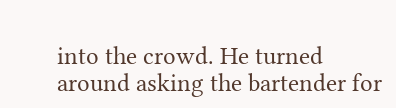into the crowd. He turned around asking the bartender for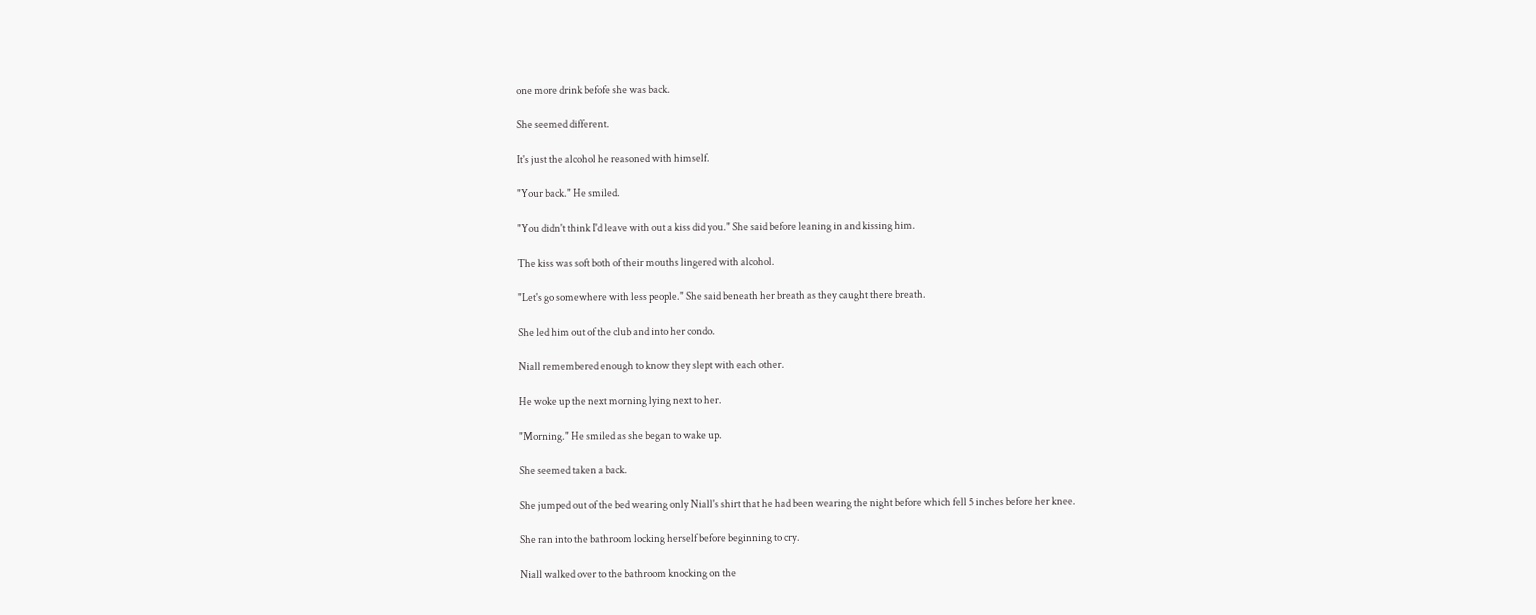one more drink befofe she was back.

She seemed different.

It's just the alcohol he reasoned with himself.

"Your back." He smiled.

"You didn't think I'd leave with out a kiss did you." She said before leaning in and kissing him.

The kiss was soft both of their mouths lingered with alcohol.

"Let's go somewhere with less people." She said beneath her breath as they caught there breath.

She led him out of the club and into her condo.

Niall remembered enough to know they slept with each other.

He woke up the next morning lying next to her.

"Morning." He smiled as she began to wake up.

She seemed taken a back.

She jumped out of the bed wearing only Niall's shirt that he had been wearing the night before which fell 5 inches before her knee.

She ran into the bathroom locking herself before beginning to cry.

Niall walked over to the bathroom knocking on the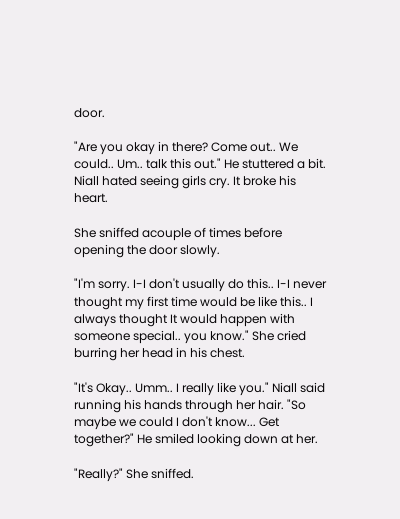door.

"Are you okay in there? Come out.. We could.. Um.. talk this out." He stuttered a bit. Niall hated seeing girls cry. It broke his heart.

She sniffed acouple of times before opening the door slowly.

"I'm sorry. I-I don't usually do this.. I-I never thought my first time would be like this.. I always thought It would happen with someone special.. you know." She cried burring her head in his chest.

"It's Okay.. Umm.. I really like you." Niall said  running his hands through her hair. "So maybe we could I don't know... Get together?" He smiled looking down at her.

"Really?" She sniffed.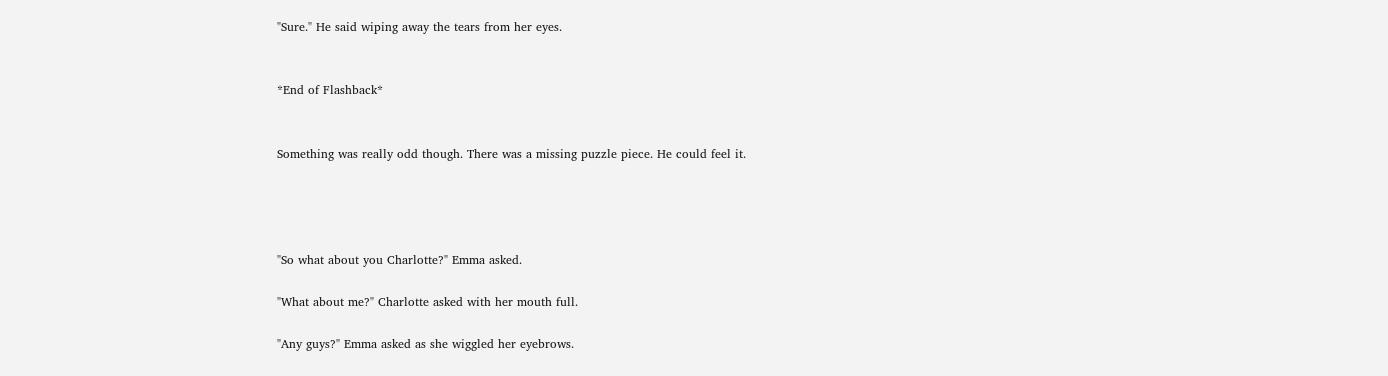"Sure." He said wiping away the tears from her eyes.


*End of Flashback*


Something was really odd though. There was a missing puzzle piece. He could feel it.




"So what about you Charlotte?" Emma asked.

"What about me?" Charlotte asked with her mouth full.

"Any guys?" Emma asked as she wiggled her eyebrows.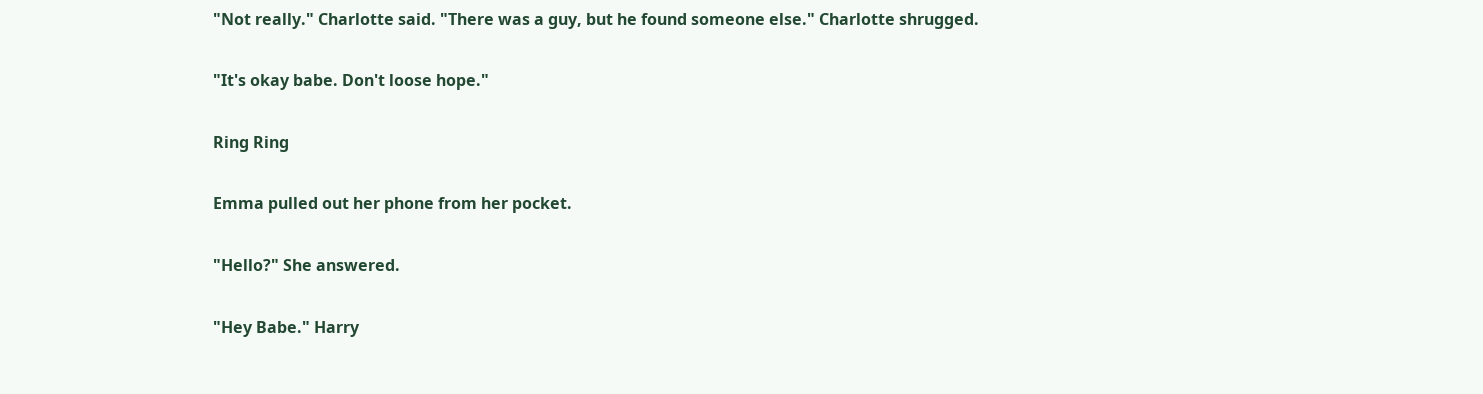"Not really." Charlotte said. "There was a guy, but he found someone else." Charlotte shrugged.

"It's okay babe. Don't loose hope."

Ring Ring

Emma pulled out her phone from her pocket.

"Hello?" She answered.

"Hey Babe." Harry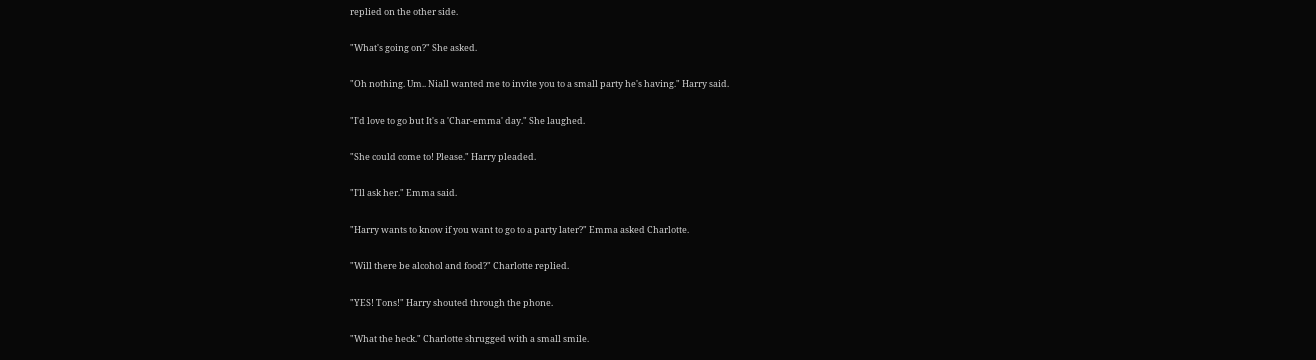replied on the other side.

"What's going on?" She asked.

"Oh nothing. Um.. Niall wanted me to invite you to a small party he's having." Harry said.

"I'd love to go but It's a 'Char-emma' day." She laughed.

"She could come to! Please." Harry pleaded.

"I'll ask her." Emma said.

"Harry wants to know if you want to go to a party later?" Emma asked Charlotte.

"Will there be alcohol and food?" Charlotte replied.

"YES! Tons!" Harry shouted through the phone.

"What the heck." Charlotte shrugged with a small smile.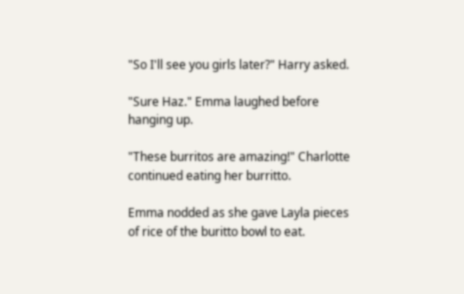"So I'll see you girls later?" Harry asked.

"Sure Haz." Emma laughed before hanging up.

"These burritos are amazing!" Charlotte continued eating her burritto.

Emma nodded as she gave Layla pieces of rice of the buritto bowl to eat.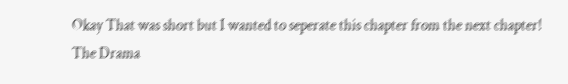Okay That was short but I wanted to seperate this chapter from the next chapter! The Drama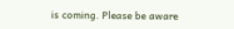is coming. Please be aware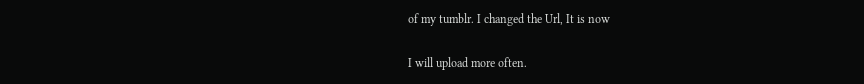of my tumblr. I changed the Url, It is now

I will upload more often.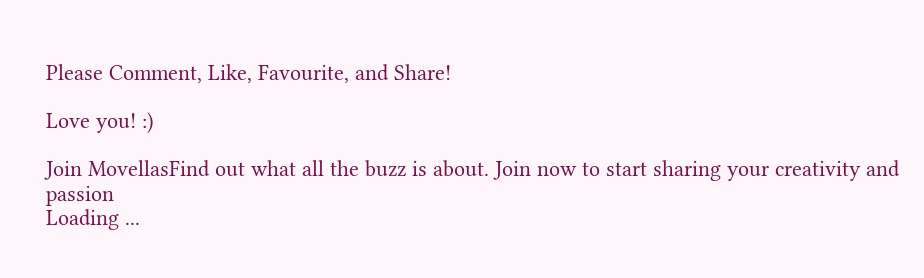Please Comment, Like, Favourite, and Share!

Love you! :)

Join MovellasFind out what all the buzz is about. Join now to start sharing your creativity and passion
Loading ...